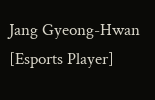Jang Gyeong-Hwan [Esports Player]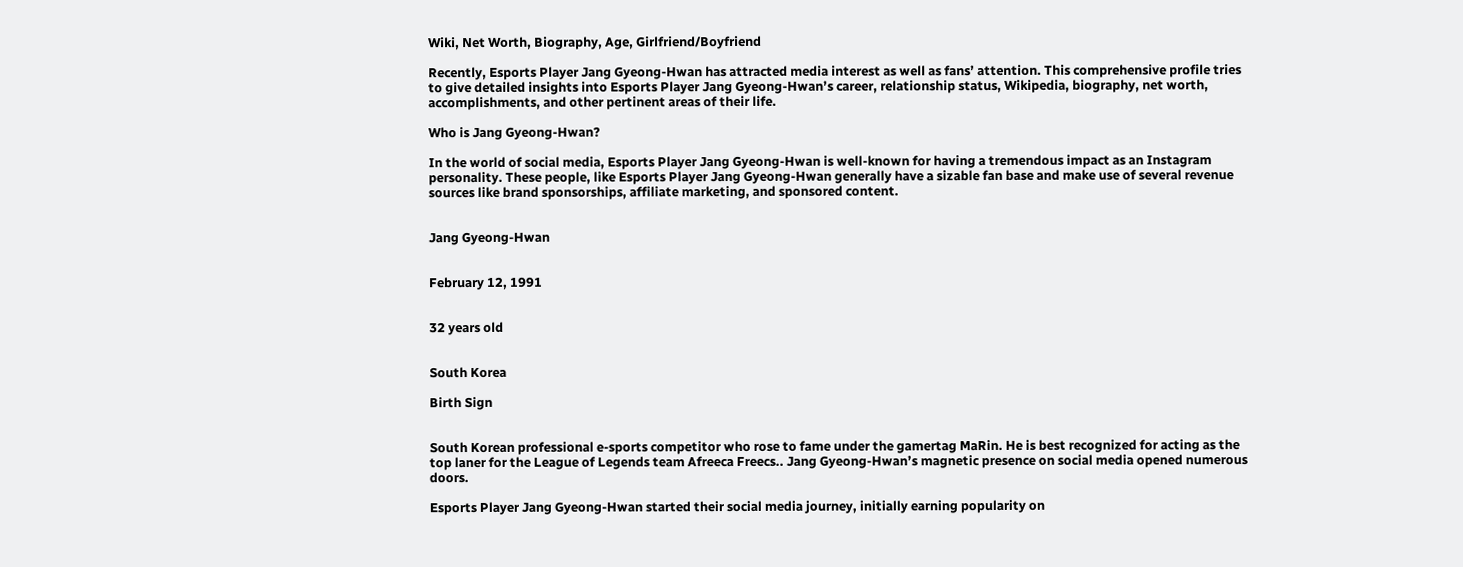Wiki, Net Worth, Biography, Age, Girlfriend/Boyfriend

Recently, Esports Player Jang Gyeong-Hwan has attracted media interest as well as fans’ attention. This comprehensive profile tries to give detailed insights into Esports Player Jang Gyeong-Hwan’s career, relationship status, Wikipedia, biography, net worth, accomplishments, and other pertinent areas of their life.

Who is Jang Gyeong-Hwan?

In the world of social media, Esports Player Jang Gyeong-Hwan is well-known for having a tremendous impact as an Instagram personality. These people, like Esports Player Jang Gyeong-Hwan generally have a sizable fan base and make use of several revenue sources like brand sponsorships, affiliate marketing, and sponsored content.


Jang Gyeong-Hwan


February 12, 1991


32 years old


South Korea

Birth Sign


South Korean professional e-sports competitor who rose to fame under the gamertag MaRin. He is best recognized for acting as the top laner for the League of Legends team Afreeca Freecs.. Jang Gyeong-Hwan’s magnetic presence on social media opened numerous doors.

Esports Player Jang Gyeong-Hwan started their social media journey, initially earning popularity on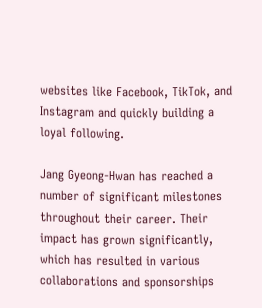websites like Facebook, TikTok, and Instagram and quickly building a loyal following.

Jang Gyeong-Hwan has reached a number of significant milestones throughout their career. Their impact has grown significantly, which has resulted in various collaborations and sponsorships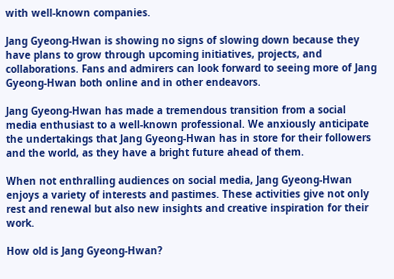with well-known companies.

Jang Gyeong-Hwan is showing no signs of slowing down because they have plans to grow through upcoming initiatives, projects, and collaborations. Fans and admirers can look forward to seeing more of Jang Gyeong-Hwan both online and in other endeavors.

Jang Gyeong-Hwan has made a tremendous transition from a social media enthusiast to a well-known professional. We anxiously anticipate the undertakings that Jang Gyeong-Hwan has in store for their followers and the world, as they have a bright future ahead of them.

When not enthralling audiences on social media, Jang Gyeong-Hwan enjoys a variety of interests and pastimes. These activities give not only rest and renewal but also new insights and creative inspiration for their work.

How old is Jang Gyeong-Hwan?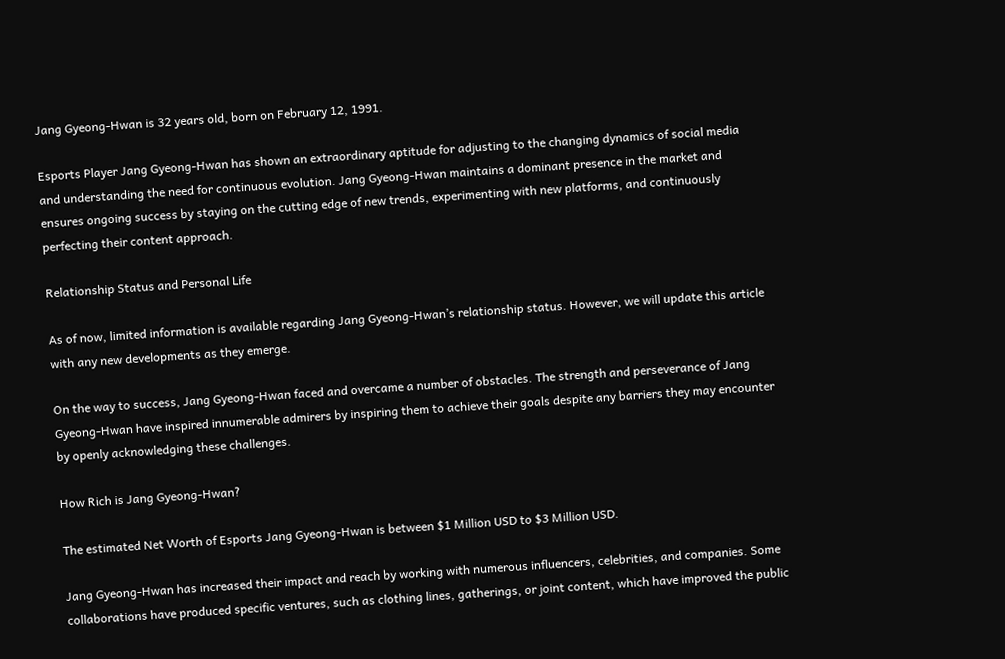Jang Gyeong-Hwan is 32 years old, born on February 12, 1991.

Esports Player Jang Gyeong-Hwan has shown an extraordinary aptitude for adjusting to the changing dynamics of social media and understanding the need for continuous evolution. Jang Gyeong-Hwan maintains a dominant presence in the market and ensures ongoing success by staying on the cutting edge of new trends, experimenting with new platforms, and continuously perfecting their content approach.

Relationship Status and Personal Life

As of now, limited information is available regarding Jang Gyeong-Hwan’s relationship status. However, we will update this article with any new developments as they emerge.

On the way to success, Jang Gyeong-Hwan faced and overcame a number of obstacles. The strength and perseverance of Jang Gyeong-Hwan have inspired innumerable admirers by inspiring them to achieve their goals despite any barriers they may encounter by openly acknowledging these challenges.

How Rich is Jang Gyeong-Hwan?

The estimated Net Worth of Esports Jang Gyeong-Hwan is between $1 Million USD to $3 Million USD.

Jang Gyeong-Hwan has increased their impact and reach by working with numerous influencers, celebrities, and companies. Some collaborations have produced specific ventures, such as clothing lines, gatherings, or joint content, which have improved the public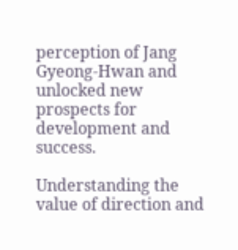perception of Jang Gyeong-Hwan and unlocked new prospects for development and success.

Understanding the value of direction and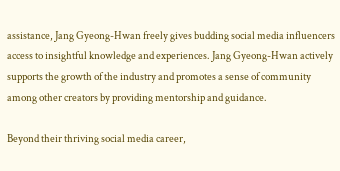assistance, Jang Gyeong-Hwan freely gives budding social media influencers access to insightful knowledge and experiences. Jang Gyeong-Hwan actively supports the growth of the industry and promotes a sense of community among other creators by providing mentorship and guidance.

Beyond their thriving social media career,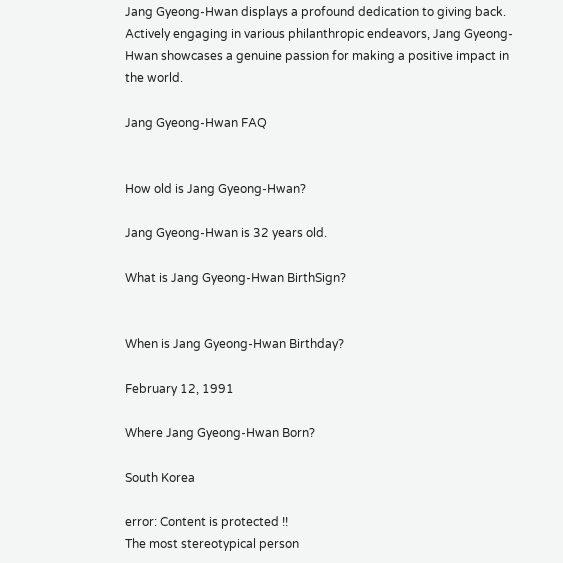Jang Gyeong-Hwan displays a profound dedication to giving back. Actively engaging in various philanthropic endeavors, Jang Gyeong-Hwan showcases a genuine passion for making a positive impact in the world.

Jang Gyeong-Hwan FAQ


How old is Jang Gyeong-Hwan?

Jang Gyeong-Hwan is 32 years old.

What is Jang Gyeong-Hwan BirthSign?


When is Jang Gyeong-Hwan Birthday?

February 12, 1991

Where Jang Gyeong-Hwan Born?

South Korea

error: Content is protected !!
The most stereotypical person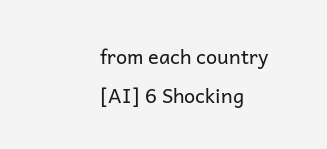from each country [AI] 6 Shocking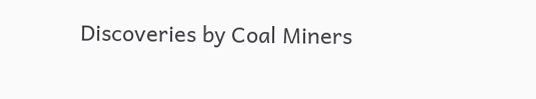Discoveries by Coal Miners